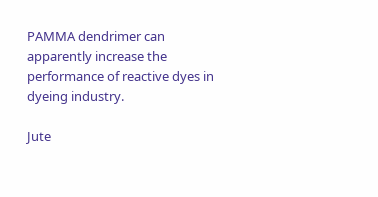PAMMA dendrimer can apparently increase the performance of reactive dyes in dyeing industry.

Jute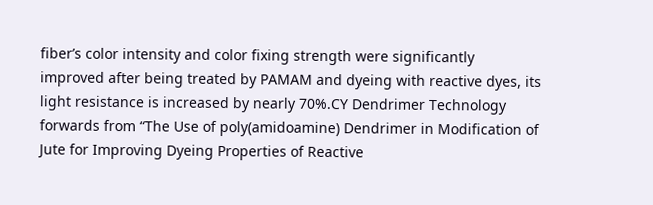fiber’s color intensity and color fixing strength were significantly improved after being treated by PAMAM and dyeing with reactive dyes, its light resistance is increased by nearly 70%.CY Dendrimer Technology forwards from “The Use of poly(amidoamine) Dendrimer in Modification of Jute for Improving Dyeing Properties of Reactive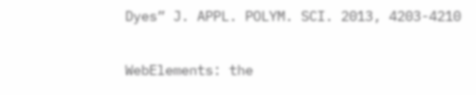Dyes” J. APPL. POLYM. SCI. 2013, 4203-4210


WebElements: the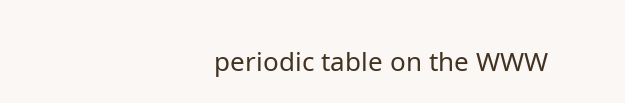periodic table on the WWW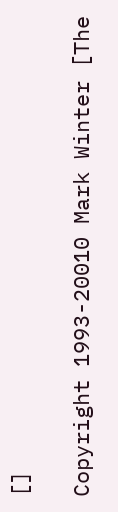[]

Copyright 1993-20010 Mark Winter [The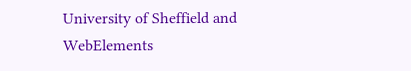University of Sheffield and WebElements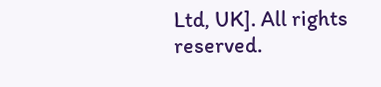Ltd, UK]. All rights reserved.